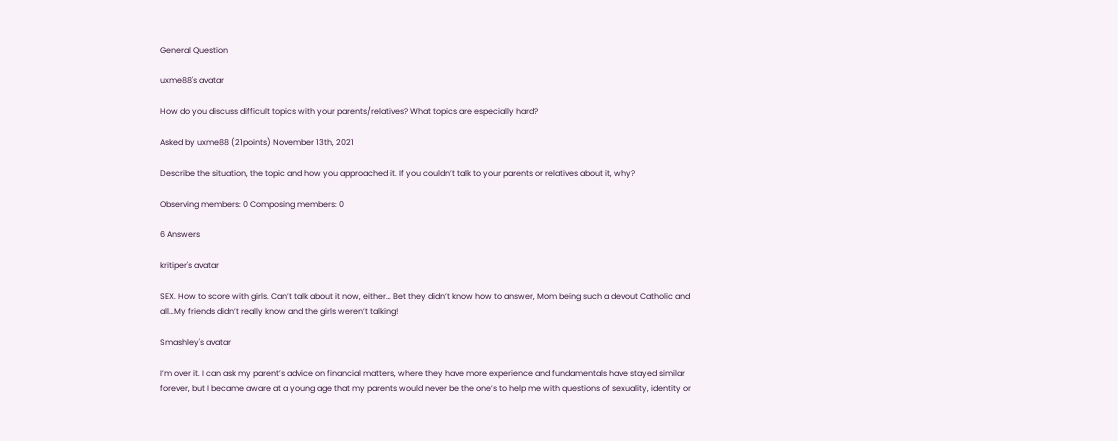General Question

uxme88's avatar

How do you discuss difficult topics with your parents/relatives? What topics are especially hard?

Asked by uxme88 (21points) November 13th, 2021

Describe the situation, the topic and how you approached it. If you couldn’t talk to your parents or relatives about it, why?

Observing members: 0 Composing members: 0

6 Answers

kritiper's avatar

SEX. How to score with girls. Can’t talk about it now, either… Bet they didn’t know how to answer, Mom being such a devout Catholic and all…My friends didn’t really know and the girls weren’t talking!

Smashley's avatar

I’m over it. I can ask my parent’s advice on financial matters, where they have more experience and fundamentals have stayed similar forever, but I became aware at a young age that my parents would never be the one’s to help me with questions of sexuality, identity or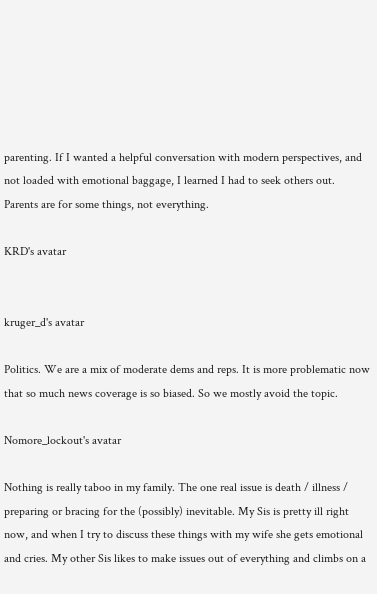parenting. If I wanted a helpful conversation with modern perspectives, and not loaded with emotional baggage, I learned I had to seek others out. Parents are for some things, not everything.

KRD's avatar


kruger_d's avatar

Politics. We are a mix of moderate dems and reps. It is more problematic now that so much news coverage is so biased. So we mostly avoid the topic.

Nomore_lockout's avatar

Nothing is really taboo in my family. The one real issue is death / illness / preparing or bracing for the (possibly) inevitable. My Sis is pretty ill right now, and when I try to discuss these things with my wife she gets emotional and cries. My other Sis likes to make issues out of everything and climbs on a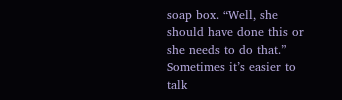soap box. “Well, she should have done this or she needs to do that.” Sometimes it’s easier to talk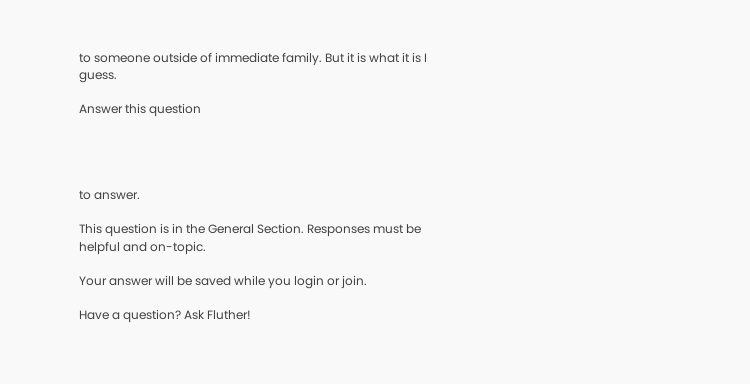to someone outside of immediate family. But it is what it is I guess.

Answer this question




to answer.

This question is in the General Section. Responses must be helpful and on-topic.

Your answer will be saved while you login or join.

Have a question? Ask Fluther!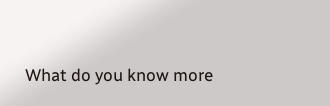What do you know more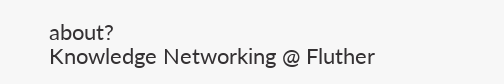about?
Knowledge Networking @ Fluther